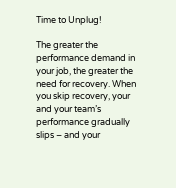Time to Unplug!

The greater the performance demand in your job, the greater the need for recovery. When you skip recovery, your and your team’s performance gradually slips – and your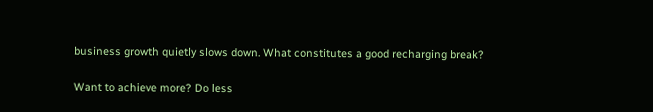business growth quietly slows down. What constitutes a good recharging break?

Want to achieve more? Do less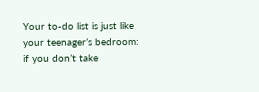Your to-do list is just like your teenager’s bedroom: if you don’t take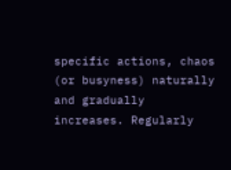specific actions, chaos (or busyness) naturally and gradually increases. Regularly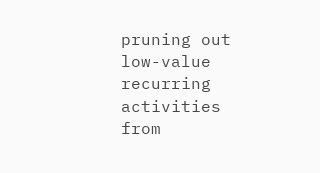pruning out low-value recurring activities from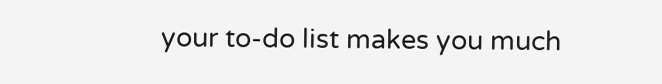your to-do list makes you much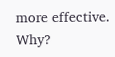more effective. Why?